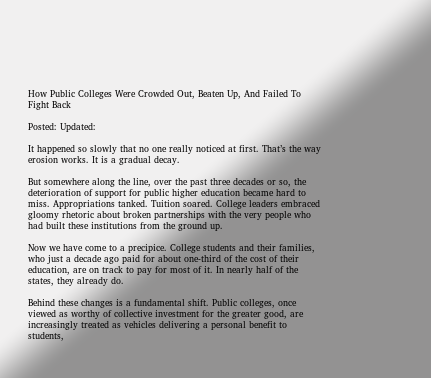How Public Colleges Were Crowded Out, Beaten Up, And Failed To Fight Back

Posted: Updated:

It happened so slowly that no one really noticed at first. That’s the way erosion works. It is a gradual decay.

But somewhere along the line, over the past three decades or so, the deterioration of support for public higher education became hard to miss. Appropriations tanked. Tuition soared. College leaders embraced gloomy rhetoric about broken partnerships with the very people who had built these institutions from the ground up.

Now we have come to a precipice. College students and their families, who just a decade ago paid for about one-third of the cost of their education, are on track to pay for most of it. In nearly half of the states, they already do.

Behind these changes is a fundamental shift. Public colleges, once viewed as worthy of collective investment for the greater good, are increasingly treated as vehicles delivering a personal benefit to students,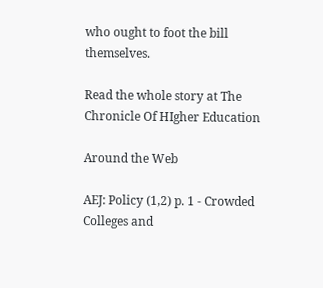who ought to foot the bill themselves.

Read the whole story at The Chronicle Of HIgher Education

Around the Web

AEJ: Policy (1,2) p. 1 - Crowded Colleges and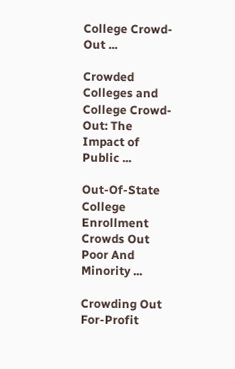College Crowd-Out ...

Crowded Colleges and College Crowd-Out: The Impact of Public ...

Out-Of-State College Enrollment Crowds Out Poor And Minority ...

Crowding Out For-Profit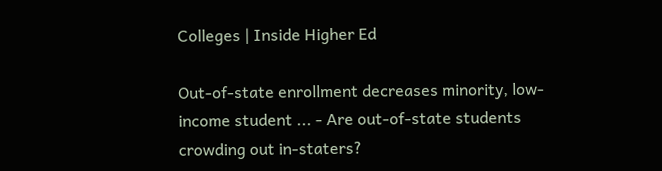Colleges | Inside Higher Ed

Out-of-state enrollment decreases minority, low-income student ... - Are out-of-state students crowding out in-staters?